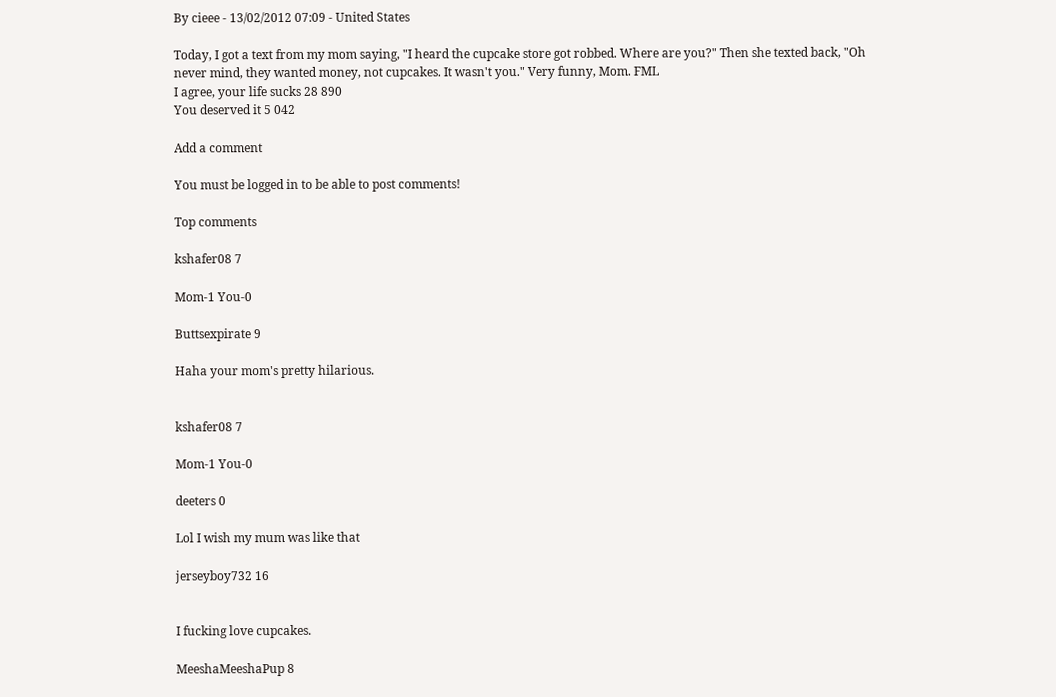By cieee - 13/02/2012 07:09 - United States

Today, I got a text from my mom saying, "I heard the cupcake store got robbed. Where are you?" Then she texted back, "Oh never mind, they wanted money, not cupcakes. It wasn't you." Very funny, Mom. FML
I agree, your life sucks 28 890
You deserved it 5 042

Add a comment

You must be logged in to be able to post comments!

Top comments

kshafer08 7

Mom-1 You-0

Buttsexpirate 9

Haha your mom's pretty hilarious.


kshafer08 7

Mom-1 You-0

deeters 0

Lol I wish my mum was like that

jerseyboy732 16


I fucking love cupcakes.

MeeshaMeeshaPup 8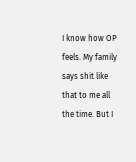I know how OP feels. My family says shit like that to me all the time. But I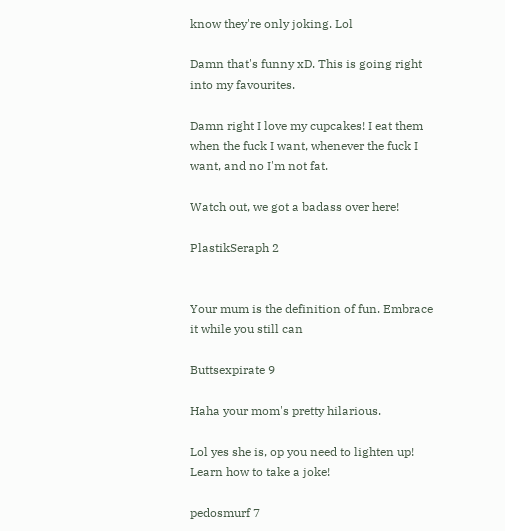know they're only joking. Lol

Damn that's funny xD. This is going right into my favourites.

Damn right I love my cupcakes! I eat them when the fuck I want, whenever the fuck I want, and no I'm not fat.

Watch out, we got a badass over here!

PlastikSeraph 2


Your mum is the definition of fun. Embrace it while you still can

Buttsexpirate 9

Haha your mom's pretty hilarious.

Lol yes she is, op you need to lighten up! Learn how to take a joke!

pedosmurf 7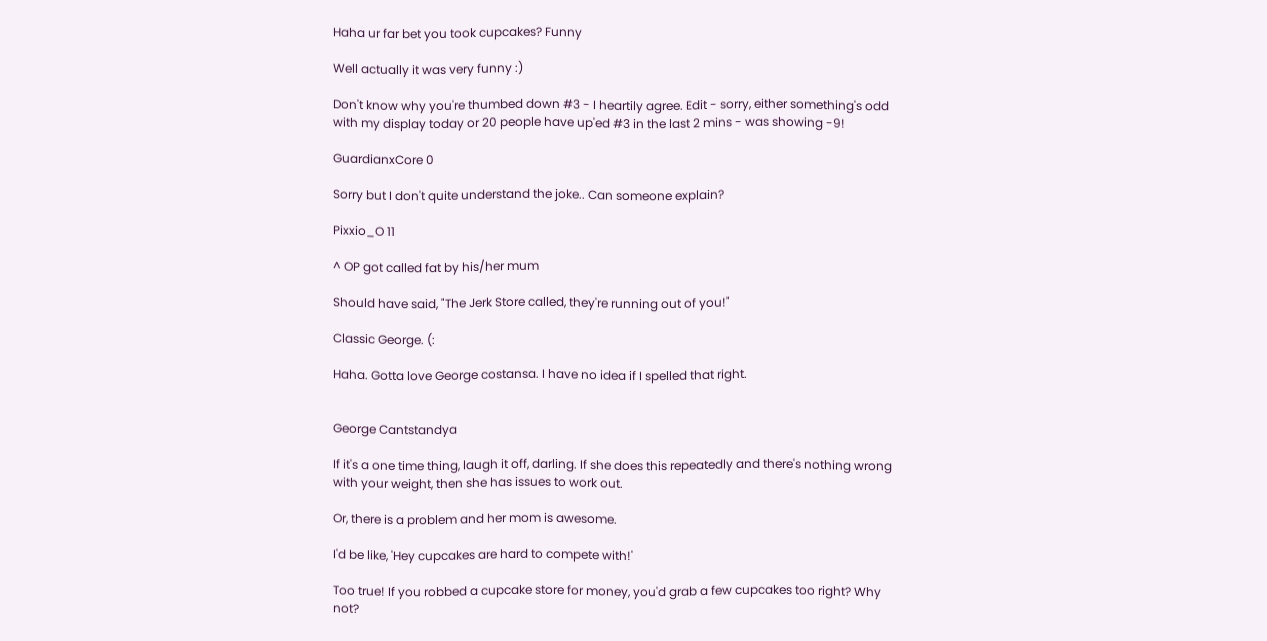Haha ur far bet you took cupcakes? Funny

Well actually it was very funny :)

Don't know why you're thumbed down #3 - I heartily agree. Edit - sorry, either something's odd with my display today or 20 people have up'ed #3 in the last 2 mins - was showing -9!

GuardianxCore 0

Sorry but I don't quite understand the joke.. Can someone explain?

Pixxio_O 11

^ OP got called fat by his/her mum

Should have said, "The Jerk Store called, they're running out of you!"

Classic George. (:

Haha. Gotta love George costansa. I have no idea if I spelled that right.


George Cantstandya

If it's a one time thing, laugh it off, darling. If she does this repeatedly and there's nothing wrong with your weight, then she has issues to work out.

Or, there is a problem and her mom is awesome.

I'd be like, 'Hey cupcakes are hard to compete with!'

Too true! If you robbed a cupcake store for money, you'd grab a few cupcakes too right? Why not?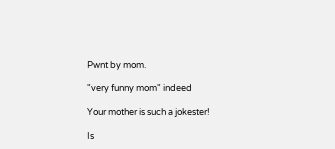Pwnt by mom.

"very funny mom" indeed

Your mother is such a jokester!

Is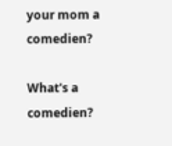your mom a comedien?

What's a comedien?